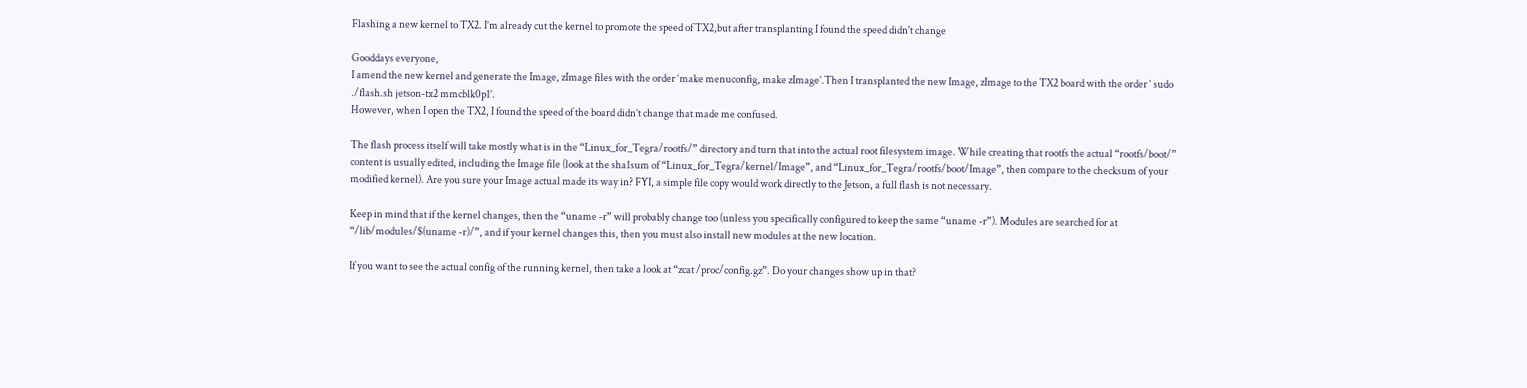Flashing a new kernel to TX2. I’m already cut the kernel to promote the speed of TX2,but after transplanting I found the speed didn't change

Gooddays everyone,
I amend the new kernel and generate the Image, zImage files with the order ‘make menuconfig, make zImage’.Then I transplanted the new Image, zImage to the TX2 board with the order ‘ sudo ./flash.sh jetson-tx2 mmcblk0p1’.
However, when I open the TX2, I found the speed of the board didn’t change that made me confused.

The flash process itself will take mostly what is in the “Linux_for_Tegra/rootfs/” directory and turn that into the actual root filesystem image. While creating that rootfs the actual “rootfs/boot/” content is usually edited, including the Image file (look at the sha1sum of “Linux_for_Tegra/kernel/Image”, and “Linux_for_Tegra/rootfs/boot/Image”, then compare to the checksum of your modified kernel). Are you sure your Image actual made its way in? FYI, a simple file copy would work directly to the Jetson, a full flash is not necessary.

Keep in mind that if the kernel changes, then the “uname -r” will probably change too (unless you specifically configured to keep the same “uname -r”). Modules are searched for at “/lib/modules/$(uname -r)/”, and if your kernel changes this, then you must also install new modules at the new location.

If you want to see the actual config of the running kernel, then take a look at “zcat /proc/config.gz”. Do your changes show up in that?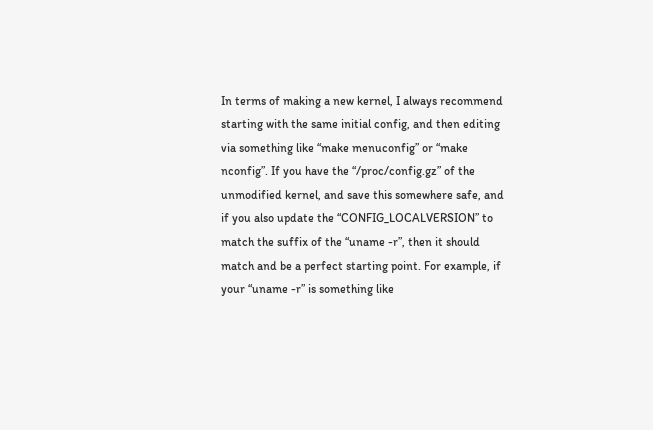In terms of making a new kernel, I always recommend starting with the same initial config, and then editing via something like “make menuconfig” or “make nconfig”. If you have the “/proc/config.gz” of the unmodified kernel, and save this somewhere safe, and if you also update the “CONFIG_LOCALVERSION” to match the suffix of the “uname -r”, then it should match and be a perfect starting point. For example, if your “uname -r” is something like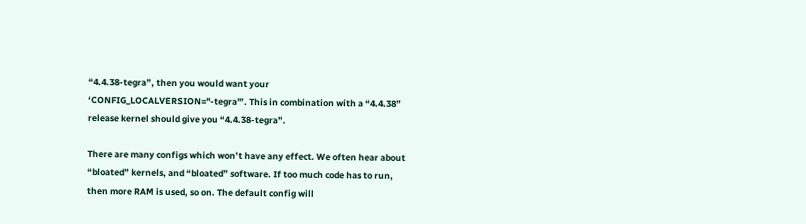“4.4.38-tegra”, then you would want your ‘CONFIG_LOCALVERSION="-tegra"’. This in combination with a “4.4.38” release kernel should give you “4.4.38-tegra”.

There are many configs which won’t have any effect. We often hear about “bloated” kernels, and “bloated” software. If too much code has to run, then more RAM is used, so on. The default config will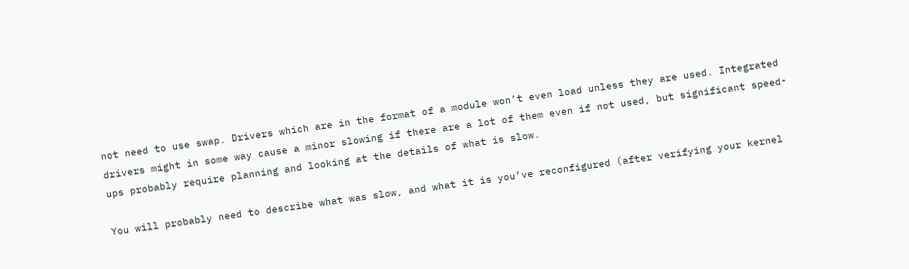not need to use swap. Drivers which are in the format of a module won’t even load unless they are used. Integrated drivers might in some way cause a minor slowing if there are a lot of them even if not used, but significant speed-ups probably require planning and looking at the details of what is slow.

You will probably need to describe what was slow, and what it is you’ve reconfigured (after verifying your kernel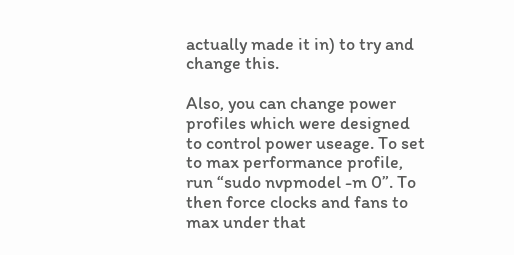actually made it in) to try and change this.

Also, you can change power profiles which were designed to control power useage. To set to max performance profile, run “sudo nvpmodel -m 0”. To then force clocks and fans to max under that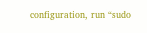configuration, run “sudo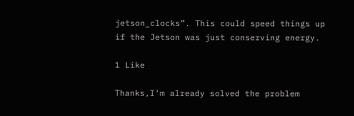jetson_clocks”. This could speed things up if the Jetson was just conserving energy.

1 Like

Thanks,I‘m already solved the problem